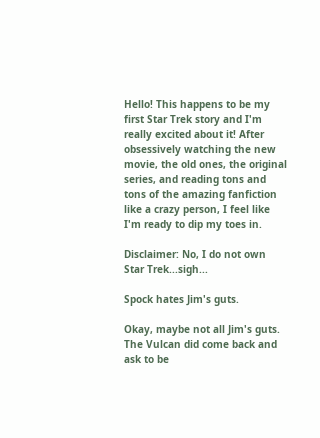Hello! This happens to be my first Star Trek story and I'm really excited about it! After obsessively watching the new movie, the old ones, the original series, and reading tons and tons of the amazing fanfiction like a crazy person, I feel like I'm ready to dip my toes in.

Disclaimer: No, I do not own Star Trek...sigh...

Spock hates Jim's guts.

Okay, maybe not all Jim's guts. The Vulcan did come back and ask to be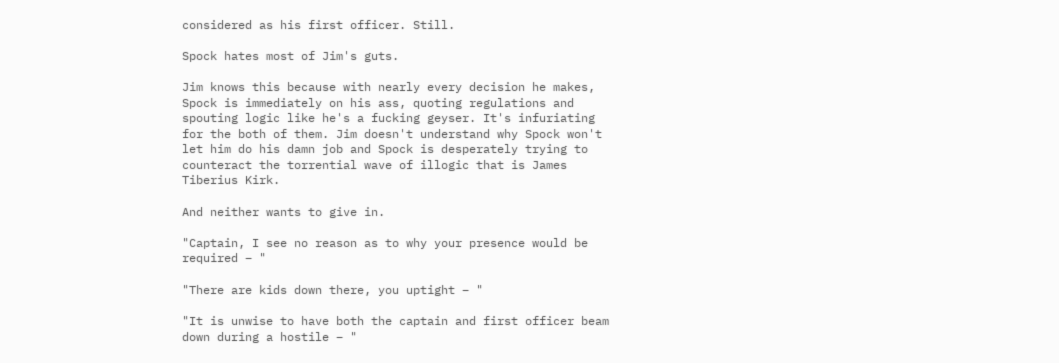considered as his first officer. Still.

Spock hates most of Jim's guts.

Jim knows this because with nearly every decision he makes, Spock is immediately on his ass, quoting regulations and spouting logic like he's a fucking geyser. It's infuriating for the both of them. Jim doesn't understand why Spock won't let him do his damn job and Spock is desperately trying to counteract the torrential wave of illogic that is James Tiberius Kirk.

And neither wants to give in.

"Captain, I see no reason as to why your presence would be required – "

"There are kids down there, you uptight – "

"It is unwise to have both the captain and first officer beam down during a hostile – "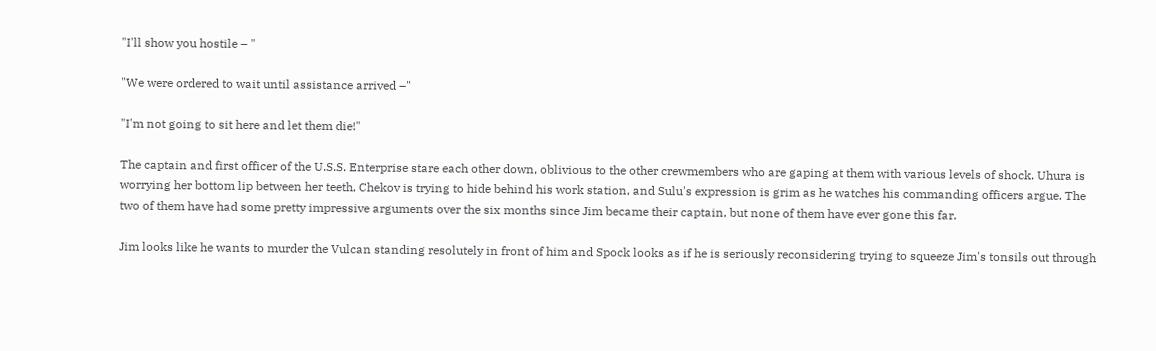"I'll show you hostile – "

"We were ordered to wait until assistance arrived –"

"I'm not going to sit here and let them die!"

The captain and first officer of the U.S.S. Enterprise stare each other down, oblivious to the other crewmembers who are gaping at them with various levels of shock. Uhura is worrying her bottom lip between her teeth, Chekov is trying to hide behind his work station, and Sulu's expression is grim as he watches his commanding officers argue. The two of them have had some pretty impressive arguments over the six months since Jim became their captain, but none of them have ever gone this far.

Jim looks like he wants to murder the Vulcan standing resolutely in front of him and Spock looks as if he is seriously reconsidering trying to squeeze Jim's tonsils out through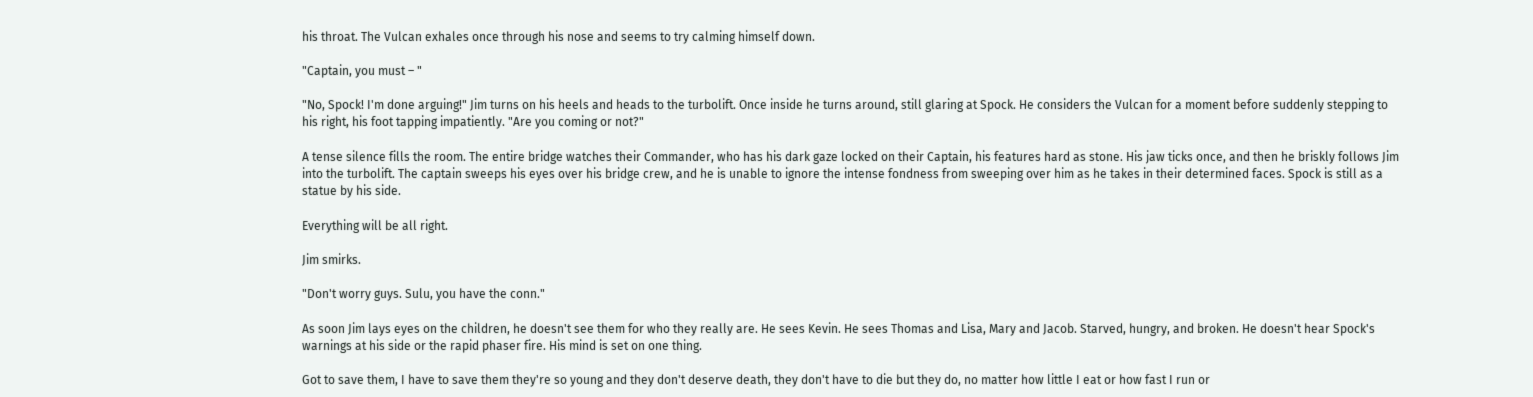his throat. The Vulcan exhales once through his nose and seems to try calming himself down.

"Captain, you must – "

"No, Spock! I'm done arguing!" Jim turns on his heels and heads to the turbolift. Once inside he turns around, still glaring at Spock. He considers the Vulcan for a moment before suddenly stepping to his right, his foot tapping impatiently. "Are you coming or not?"

A tense silence fills the room. The entire bridge watches their Commander, who has his dark gaze locked on their Captain, his features hard as stone. His jaw ticks once, and then he briskly follows Jim into the turbolift. The captain sweeps his eyes over his bridge crew, and he is unable to ignore the intense fondness from sweeping over him as he takes in their determined faces. Spock is still as a statue by his side.

Everything will be all right.

Jim smirks.

"Don't worry guys. Sulu, you have the conn."

As soon Jim lays eyes on the children, he doesn't see them for who they really are. He sees Kevin. He sees Thomas and Lisa, Mary and Jacob. Starved, hungry, and broken. He doesn't hear Spock's warnings at his side or the rapid phaser fire. His mind is set on one thing.

Got to save them, I have to save them they're so young and they don't deserve death, they don't have to die but they do, no matter how little I eat or how fast I run or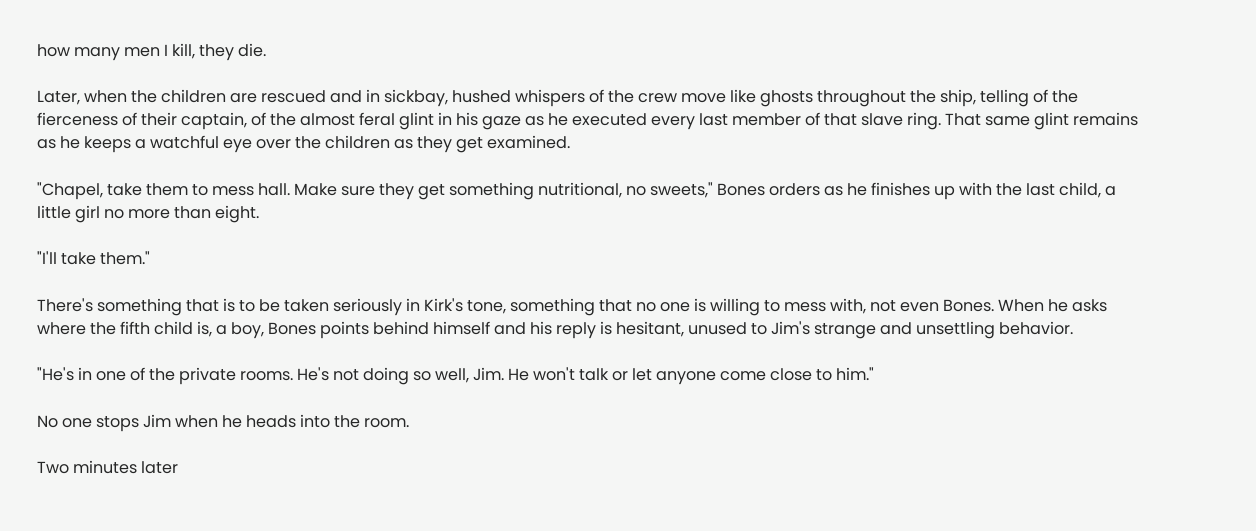how many men I kill, they die.

Later, when the children are rescued and in sickbay, hushed whispers of the crew move like ghosts throughout the ship, telling of the fierceness of their captain, of the almost feral glint in his gaze as he executed every last member of that slave ring. That same glint remains as he keeps a watchful eye over the children as they get examined.

"Chapel, take them to mess hall. Make sure they get something nutritional, no sweets," Bones orders as he finishes up with the last child, a little girl no more than eight.

"I'll take them."

There's something that is to be taken seriously in Kirk's tone, something that no one is willing to mess with, not even Bones. When he asks where the fifth child is, a boy, Bones points behind himself and his reply is hesitant, unused to Jim's strange and unsettling behavior.

"He's in one of the private rooms. He's not doing so well, Jim. He won't talk or let anyone come close to him."

No one stops Jim when he heads into the room.

Two minutes later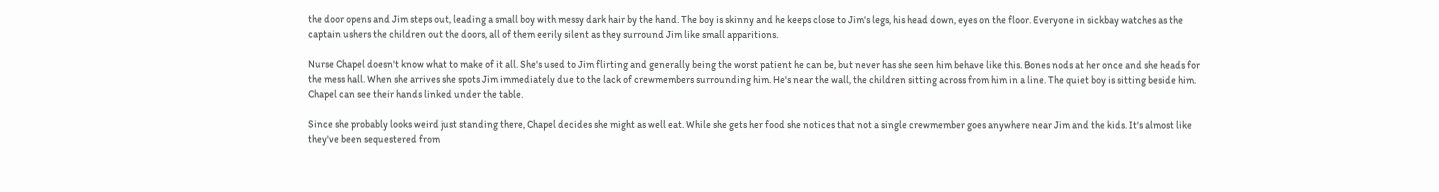the door opens and Jim steps out, leading a small boy with messy dark hair by the hand. The boy is skinny and he keeps close to Jim's legs, his head down, eyes on the floor. Everyone in sickbay watches as the captain ushers the children out the doors, all of them eerily silent as they surround Jim like small apparitions.

Nurse Chapel doesn't know what to make of it all. She's used to Jim flirting and generally being the worst patient he can be, but never has she seen him behave like this. Bones nods at her once and she heads for the mess hall. When she arrives she spots Jim immediately due to the lack of crewmembers surrounding him. He's near the wall, the children sitting across from him in a line. The quiet boy is sitting beside him. Chapel can see their hands linked under the table.

Since she probably looks weird just standing there, Chapel decides she might as well eat. While she gets her food she notices that not a single crewmember goes anywhere near Jim and the kids. It's almost like they've been sequestered from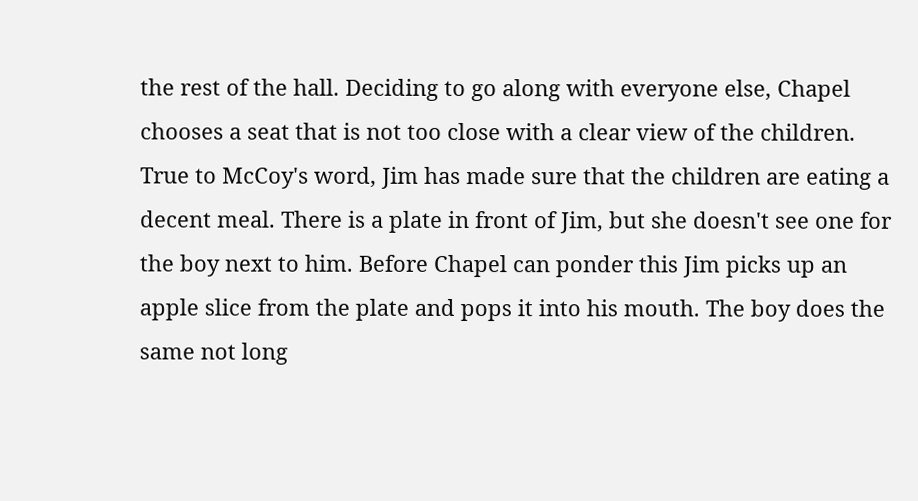the rest of the hall. Deciding to go along with everyone else, Chapel chooses a seat that is not too close with a clear view of the children. True to McCoy's word, Jim has made sure that the children are eating a decent meal. There is a plate in front of Jim, but she doesn't see one for the boy next to him. Before Chapel can ponder this Jim picks up an apple slice from the plate and pops it into his mouth. The boy does the same not long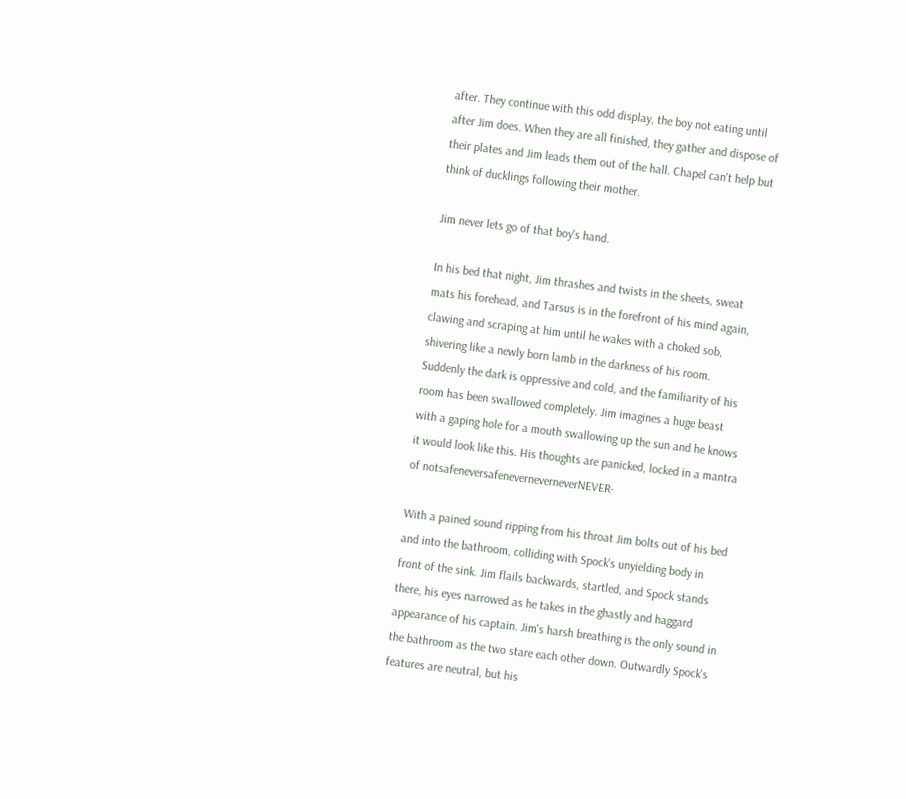after. They continue with this odd display, the boy not eating until after Jim does. When they are all finished, they gather and dispose of their plates and Jim leads them out of the hall. Chapel can't help but think of ducklings following their mother.

Jim never lets go of that boy's hand.

In his bed that night, Jim thrashes and twists in the sheets, sweat mats his forehead, and Tarsus is in the forefront of his mind again, clawing and scraping at him until he wakes with a choked sob, shivering like a newly born lamb in the darkness of his room. Suddenly the dark is oppressive and cold, and the familiarity of his room has been swallowed completely. Jim imagines a huge beast with a gaping hole for a mouth swallowing up the sun and he knows it would look like this. His thoughts are panicked, locked in a mantra of notsafeneversafeneverneverneverNEVER-

With a pained sound ripping from his throat Jim bolts out of his bed and into the bathroom, colliding with Spock's unyielding body in front of the sink. Jim flails backwards, startled, and Spock stands there, his eyes narrowed as he takes in the ghastly and haggard appearance of his captain. Jim's harsh breathing is the only sound in the bathroom as the two stare each other down. Outwardly Spock's features are neutral, but his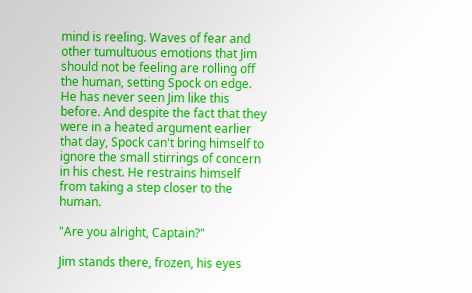mind is reeling. Waves of fear and other tumultuous emotions that Jim should not be feeling are rolling off the human, setting Spock on edge. He has never seen Jim like this before. And despite the fact that they were in a heated argument earlier that day, Spock can't bring himself to ignore the small stirrings of concern in his chest. He restrains himself from taking a step closer to the human.

"Are you alright, Captain?"

Jim stands there, frozen, his eyes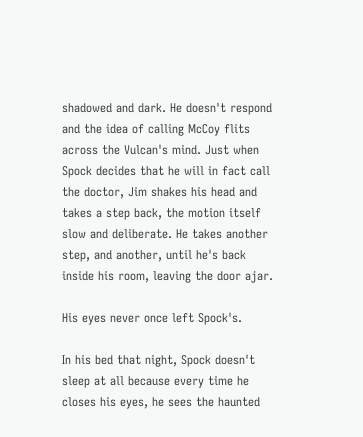shadowed and dark. He doesn't respond and the idea of calling McCoy flits across the Vulcan's mind. Just when Spock decides that he will in fact call the doctor, Jim shakes his head and takes a step back, the motion itself slow and deliberate. He takes another step, and another, until he's back inside his room, leaving the door ajar.

His eyes never once left Spock's.

In his bed that night, Spock doesn't sleep at all because every time he closes his eyes, he sees the haunted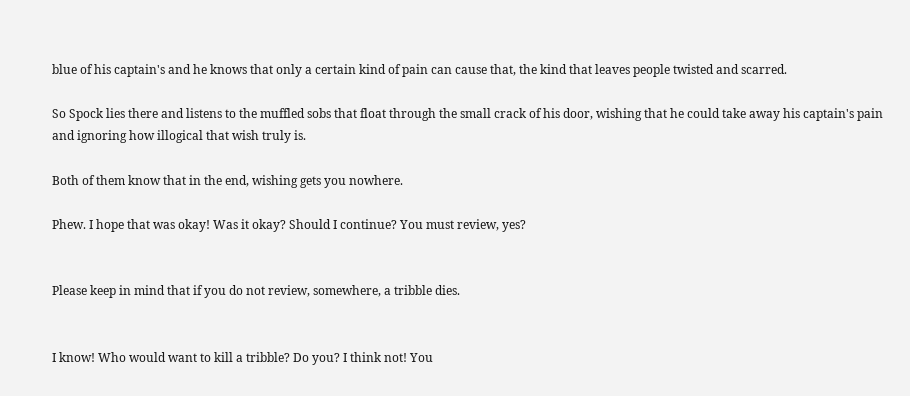blue of his captain's and he knows that only a certain kind of pain can cause that, the kind that leaves people twisted and scarred.

So Spock lies there and listens to the muffled sobs that float through the small crack of his door, wishing that he could take away his captain's pain and ignoring how illogical that wish truly is.

Both of them know that in the end, wishing gets you nowhere.

Phew. I hope that was okay! Was it okay? Should I continue? You must review, yes?


Please keep in mind that if you do not review, somewhere, a tribble dies.


I know! Who would want to kill a tribble? Do you? I think not! You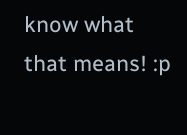know what that means! :p